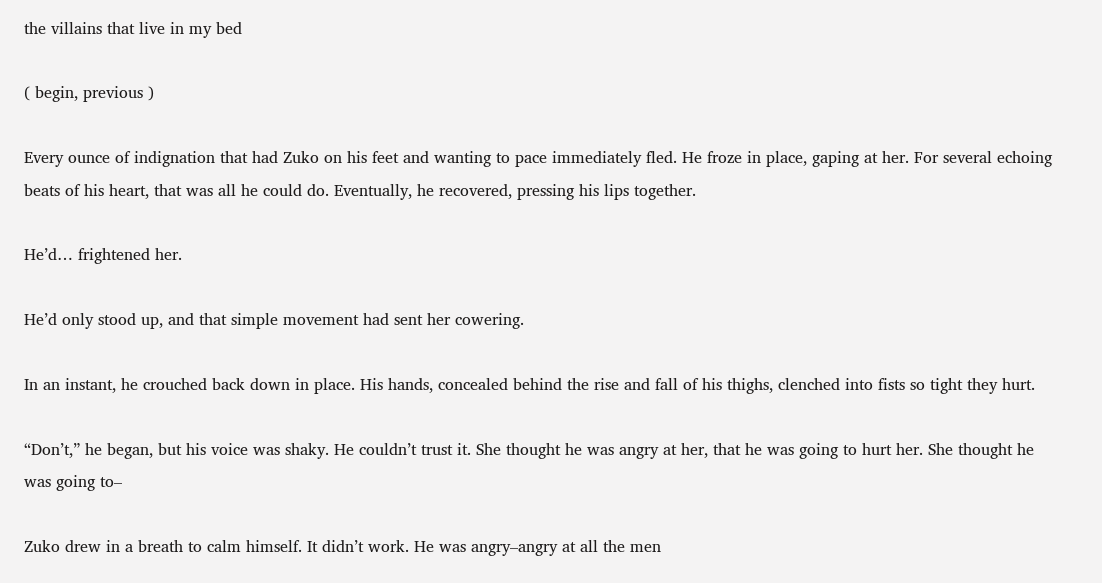the villains that live in my bed

( begin, previous )

Every ounce of indignation that had Zuko on his feet and wanting to pace immediately fled. He froze in place, gaping at her. For several echoing beats of his heart, that was all he could do. Eventually, he recovered, pressing his lips together.

He’d… frightened her.

He’d only stood up, and that simple movement had sent her cowering.

In an instant, he crouched back down in place. His hands, concealed behind the rise and fall of his thighs, clenched into fists so tight they hurt.

“Don’t,” he began, but his voice was shaky. He couldn’t trust it. She thought he was angry at her, that he was going to hurt her. She thought he was going to–

Zuko drew in a breath to calm himself. It didn’t work. He was angry–angry at all the men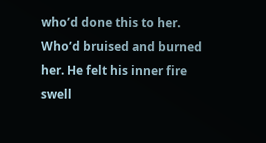who’d done this to her. Who’d bruised and burned her. He felt his inner fire swell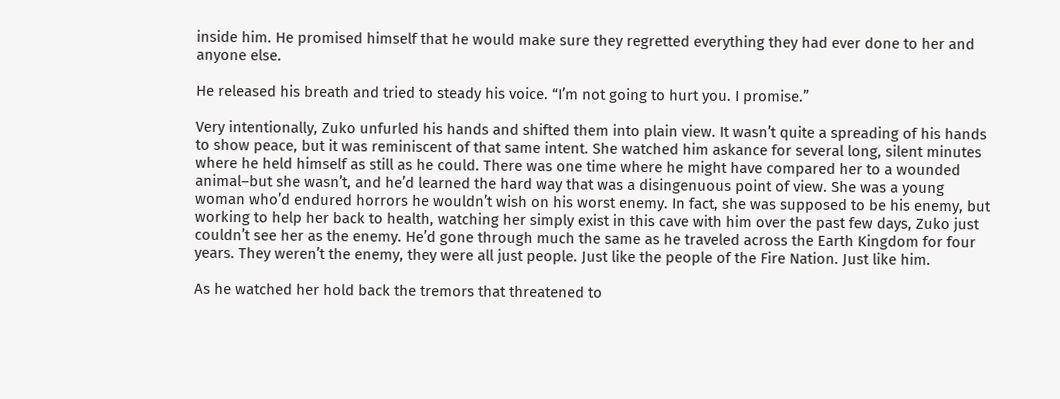inside him. He promised himself that he would make sure they regretted everything they had ever done to her and anyone else.

He released his breath and tried to steady his voice. “I’m not going to hurt you. I promise.”

Very intentionally, Zuko unfurled his hands and shifted them into plain view. It wasn’t quite a spreading of his hands to show peace, but it was reminiscent of that same intent. She watched him askance for several long, silent minutes where he held himself as still as he could. There was one time where he might have compared her to a wounded animal–but she wasn’t, and he’d learned the hard way that was a disingenuous point of view. She was a young woman who’d endured horrors he wouldn’t wish on his worst enemy. In fact, she was supposed to be his enemy, but working to help her back to health, watching her simply exist in this cave with him over the past few days, Zuko just couldn’t see her as the enemy. He’d gone through much the same as he traveled across the Earth Kingdom for four years. They weren’t the enemy, they were all just people. Just like the people of the Fire Nation. Just like him.

As he watched her hold back the tremors that threatened to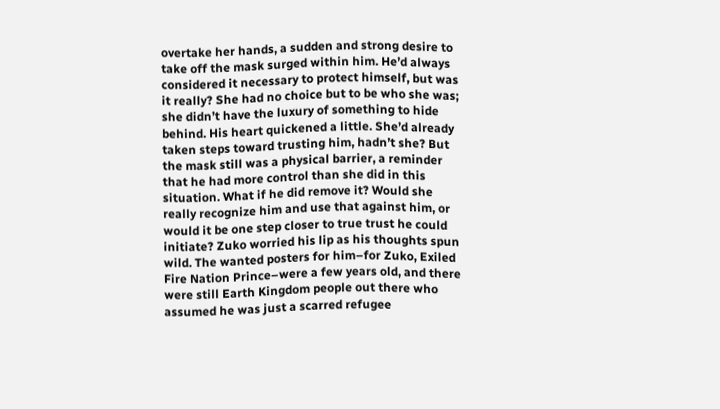overtake her hands, a sudden and strong desire to take off the mask surged within him. He’d always considered it necessary to protect himself, but was it really? She had no choice but to be who she was; she didn’t have the luxury of something to hide behind. His heart quickened a little. She’d already taken steps toward trusting him, hadn’t she? But the mask still was a physical barrier, a reminder that he had more control than she did in this situation. What if he did remove it? Would she really recognize him and use that against him, or would it be one step closer to true trust he could initiate? Zuko worried his lip as his thoughts spun wild. The wanted posters for him–for Zuko, Exiled Fire Nation Prince–were a few years old, and there were still Earth Kingdom people out there who assumed he was just a scarred refugee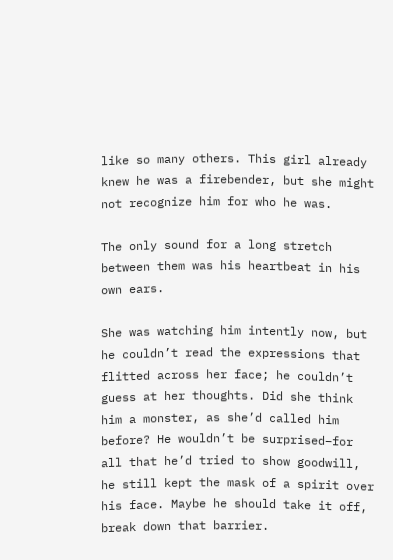like so many others. This girl already knew he was a firebender, but she might not recognize him for who he was.

The only sound for a long stretch between them was his heartbeat in his own ears.

She was watching him intently now, but he couldn’t read the expressions that flitted across her face; he couldn’t guess at her thoughts. Did she think him a monster, as she’d called him before? He wouldn’t be surprised–for all that he’d tried to show goodwill, he still kept the mask of a spirit over his face. Maybe he should take it off, break down that barrier.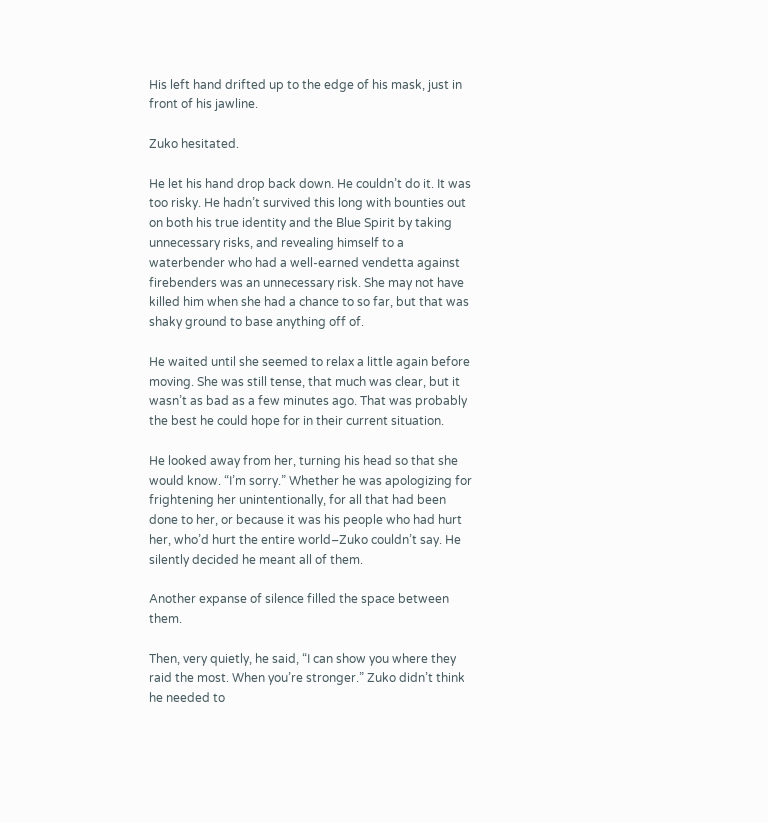His left hand drifted up to the edge of his mask, just in front of his jawline.

Zuko hesitated.

He let his hand drop back down. He couldn’t do it. It was too risky. He hadn’t survived this long with bounties out on both his true identity and the Blue Spirit by taking unnecessary risks, and revealing himself to a waterbender who had a well-earned vendetta against firebenders was an unnecessary risk. She may not have killed him when she had a chance to so far, but that was shaky ground to base anything off of.

He waited until she seemed to relax a little again before moving. She was still tense, that much was clear, but it wasn’t as bad as a few minutes ago. That was probably the best he could hope for in their current situation.

He looked away from her, turning his head so that she would know. “I’m sorry.” Whether he was apologizing for frightening her unintentionally, for all that had been done to her, or because it was his people who had hurt her, who’d hurt the entire world–Zuko couldn’t say. He silently decided he meant all of them.

Another expanse of silence filled the space between them.

Then, very quietly, he said, “I can show you where they raid the most. When you’re stronger.” Zuko didn’t think he needed to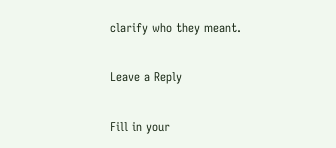clarify who they meant.

Leave a Reply

Fill in your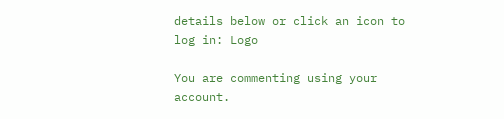details below or click an icon to log in: Logo

You are commenting using your account.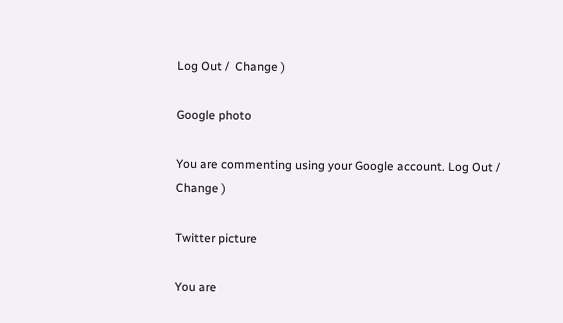Log Out /  Change )

Google photo

You are commenting using your Google account. Log Out /  Change )

Twitter picture

You are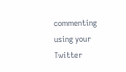commenting using your Twitter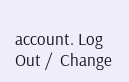account. Log Out /  Change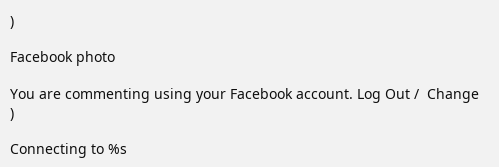)

Facebook photo

You are commenting using your Facebook account. Log Out /  Change )

Connecting to %s